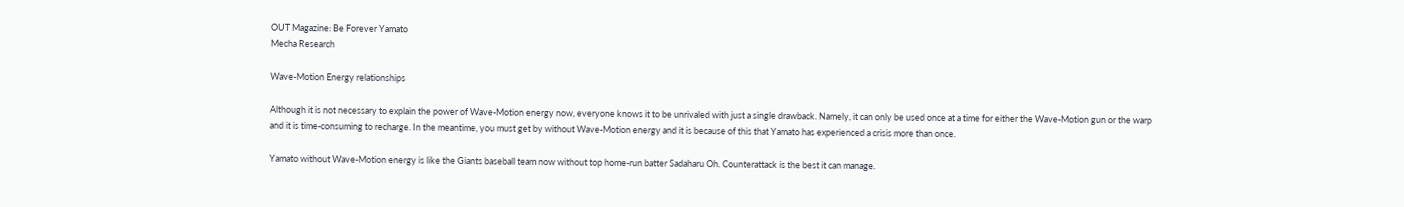OUT Magazine: Be Forever Yamato
Mecha Research

Wave-Motion Energy relationships

Although it is not necessary to explain the power of Wave-Motion energy now, everyone knows it to be unrivaled with just a single drawback. Namely, it can only be used once at a time for either the Wave-Motion gun or the warp and it is time-consuming to recharge. In the meantime, you must get by without Wave-Motion energy and it is because of this that Yamato has experienced a crisis more than once.

Yamato without Wave-Motion energy is like the Giants baseball team now without top home-run batter Sadaharu Oh. Counterattack is the best it can manage.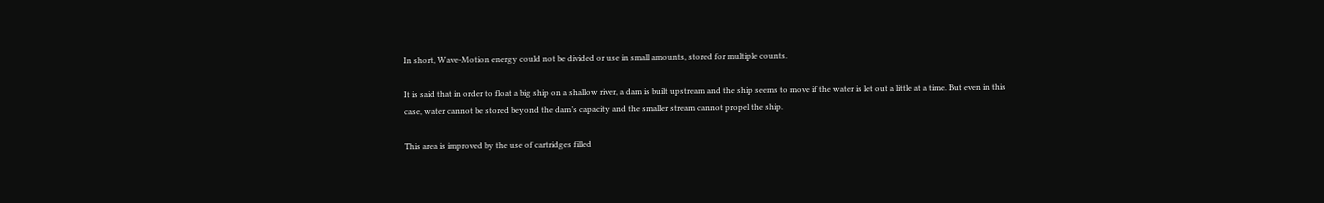In short, Wave-Motion energy could not be divided or use in small amounts, stored for multiple counts.

It is said that in order to float a big ship on a shallow river, a dam is built upstream and the ship seems to move if the water is let out a little at a time. But even in this case, water cannot be stored beyond the dam’s capacity and the smaller stream cannot propel the ship.

This area is improved by the use of cartridges filled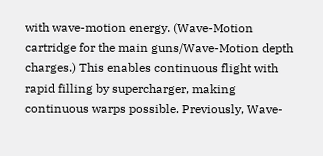with wave-motion energy. (Wave-Motion cartridge for the main guns/Wave-Motion depth charges.) This enables continuous flight with rapid filling by supercharger, making continuous warps possible. Previously, Wave-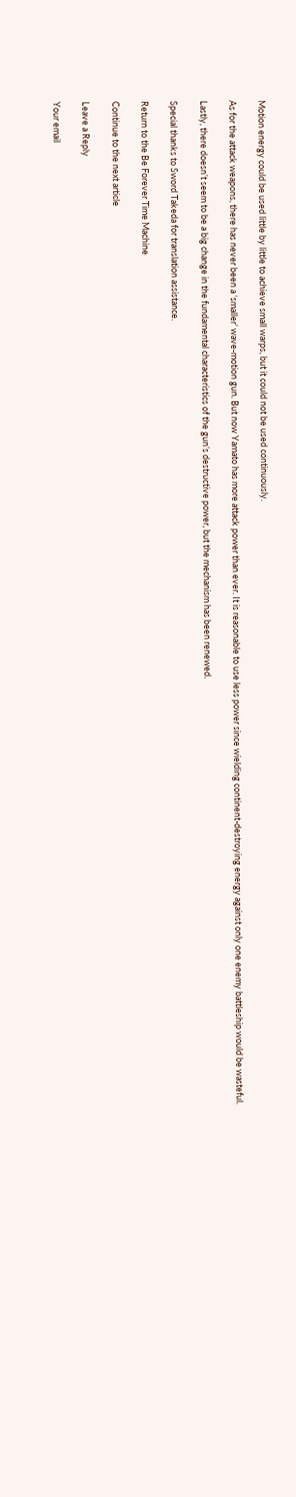Motion energy could be used little by little to achieve small warps, but it could not be used continuously.

As for the attack weapons, there has never been a ‘smaller’ wave-motion gun. But now Yamato has more attack power than ever. It is reasonable to use less power since wielding continent-destroying energy against only one enemy battleship would be wasteful.

Lastly, there doesn’t seem to be a big change in the fundamental characteristics of the gun’s destructive power, but the mechanism has been renewed.

Special thanks to Sword Takeda for translation assistance.

Return to the Be Forever Time Machine

Continue to the next article

Leave a Reply

Your email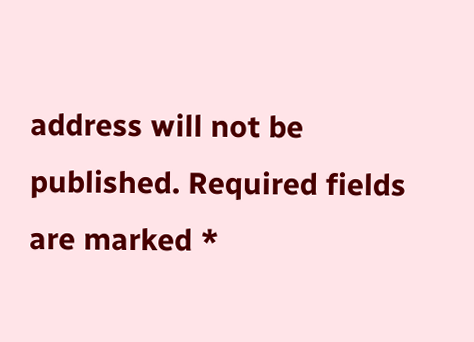address will not be published. Required fields are marked *